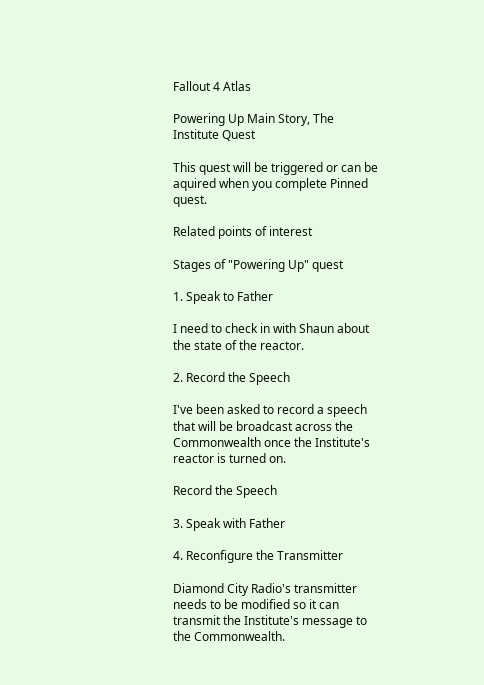Fallout 4 Atlas

Powering Up Main Story, The Institute Quest

This quest will be triggered or can be aquired when you complete Pinned quest.

Related points of interest

Stages of "Powering Up" quest

1. Speak to Father

I need to check in with Shaun about the state of the reactor.

2. Record the Speech

I've been asked to record a speech that will be broadcast across the Commonwealth once the Institute's reactor is turned on.

Record the Speech

3. Speak with Father

4. Reconfigure the Transmitter

Diamond City Radio's transmitter needs to be modified so it can transmit the Institute's message to the Commonwealth.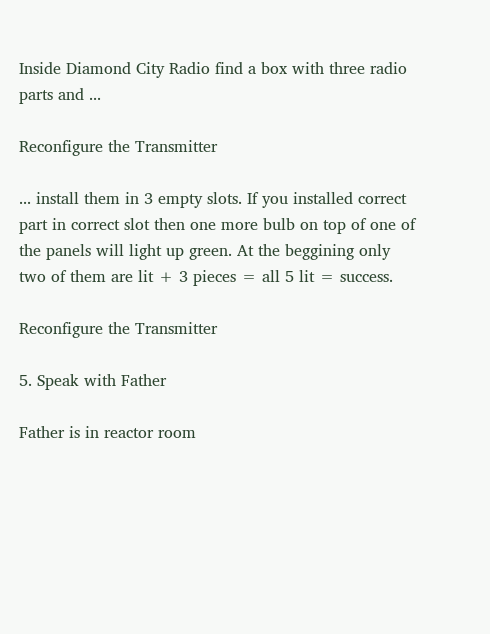Inside Diamond City Radio find a box with three radio parts and ...

Reconfigure the Transmitter

... install them in 3 empty slots. If you installed correct part in correct slot then one more bulb on top of one of the panels will light up green. At the beggining only two of them are lit + 3 pieces = all 5 lit = success.

Reconfigure the Transmitter

5. Speak with Father

Father is in reactor room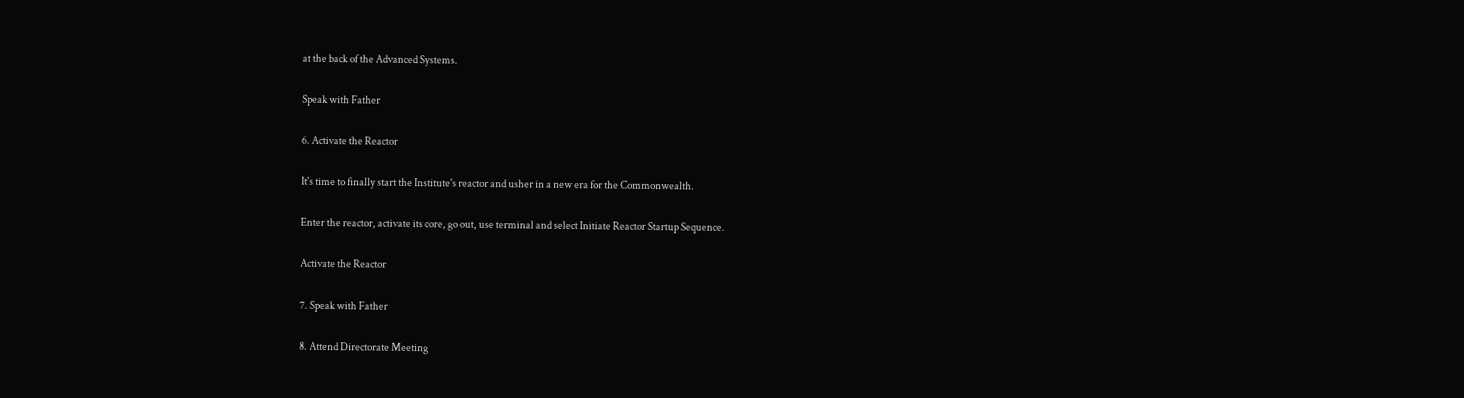at the back of the Advanced Systems.

Speak with Father

6. Activate the Reactor

It's time to finally start the Institute's reactor and usher in a new era for the Commonwealth.

Enter the reactor, activate its core, go out, use terminal and select Initiate Reactor Startup Sequence.

Activate the Reactor

7. Speak with Father

8. Attend Directorate Meeting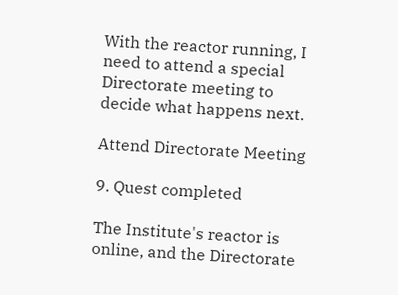With the reactor running, I need to attend a special Directorate meeting to decide what happens next.

Attend Directorate Meeting

9. Quest completed

The Institute's reactor is online, and the Directorate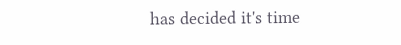has decided it's time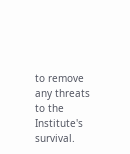to remove any threats to the Institute's survival.